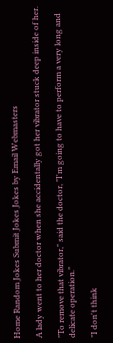Home Random Jokes Submit Jokes Jokes by Email Webmasters

A lady went to her doctor when she accidentally got her vibrator stuck deep inside of her.

"To remove that vibrator," said the doctor, "I'm going to have to perform a very long and delicate operation."

"I don't think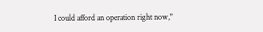I could afford an operation right now,"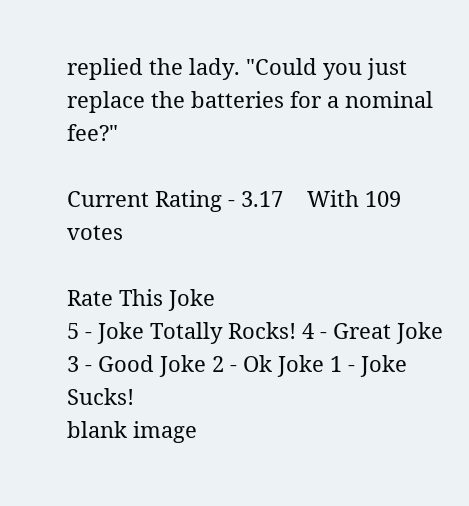replied the lady. "Could you just replace the batteries for a nominal fee?"

Current Rating - 3.17    With 109 votes

Rate This Joke
5 - Joke Totally Rocks! 4 - Great Joke 3 - Good Joke 2 - Ok Joke 1 - Joke Sucks!
blank image